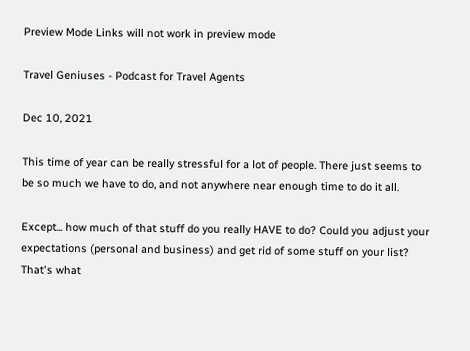Preview Mode Links will not work in preview mode

Travel Geniuses - Podcast for Travel Agents

Dec 10, 2021

This time of year can be really stressful for a lot of people. There just seems to be so much we have to do, and not anywhere near enough time to do it all.

Except... how much of that stuff do you really HAVE to do? Could you adjust your expectations (personal and business) and get rid of some stuff on your list? That's what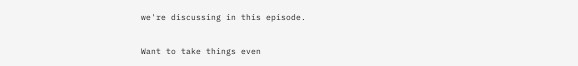we're discussing in this episode.

Want to take things even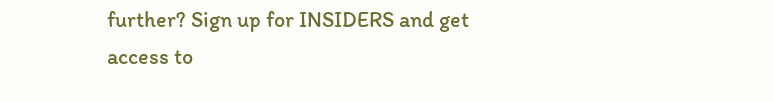further? Sign up for INSIDERS and get access to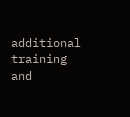additional training and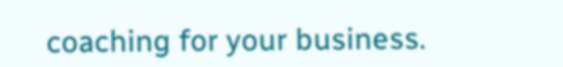coaching for your business.